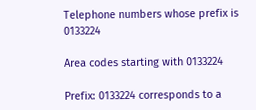Telephone numbers whose prefix is 0133224

Area codes starting with 0133224

Prefix: 0133224 corresponds to a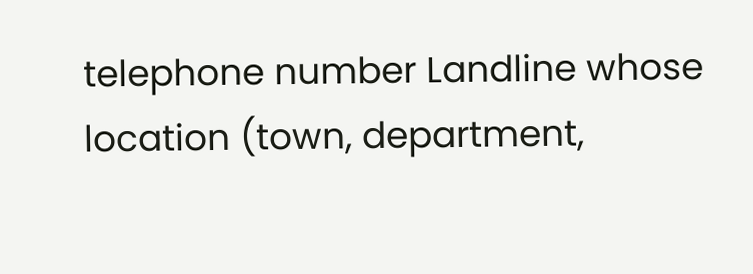telephone number Landline whose location (town, department,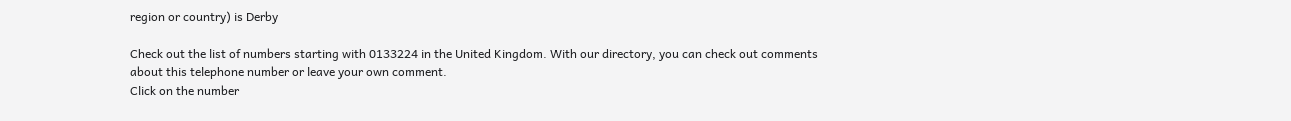region or country) is Derby

Check out the list of numbers starting with 0133224 in the United Kingdom. With our directory, you can check out comments about this telephone number or leave your own comment.
Click on the number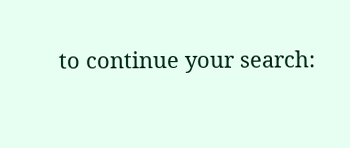to continue your search: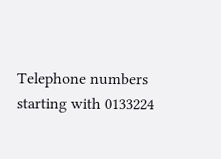Telephone numbers starting with 0133224